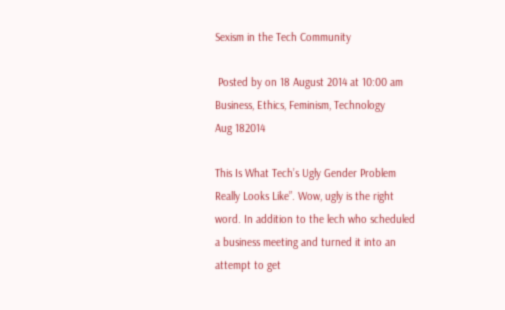Sexism in the Tech Community

 Posted by on 18 August 2014 at 10:00 am  Business, Ethics, Feminism, Technology
Aug 182014

This Is What Tech’s Ugly Gender Problem Really Looks Like”. Wow, ugly is the right word. In addition to the lech who scheduled a business meeting and turned it into an attempt to get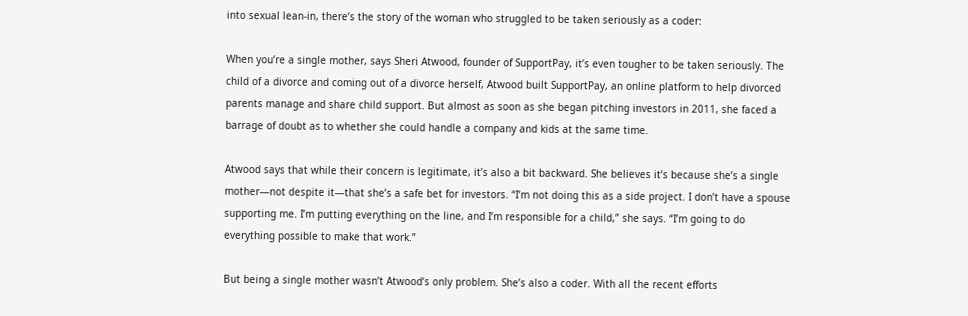into sexual lean-in, there’s the story of the woman who struggled to be taken seriously as a coder:

When you’re a single mother, says Sheri Atwood, founder of SupportPay, it’s even tougher to be taken seriously. The child of a divorce and coming out of a divorce herself, Atwood built SupportPay, an online platform to help divorced parents manage and share child support. But almost as soon as she began pitching investors in 2011, she faced a barrage of doubt as to whether she could handle a company and kids at the same time.

Atwood says that while their concern is legitimate, it’s also a bit backward. She believes it’s because she’s a single mother—not despite it—that she’s a safe bet for investors. “I’m not doing this as a side project. I don’t have a spouse supporting me. I’m putting everything on the line, and I’m responsible for a child,” she says. “I’m going to do everything possible to make that work.”

But being a single mother wasn’t Atwood’s only problem. She’s also a coder. With all the recent efforts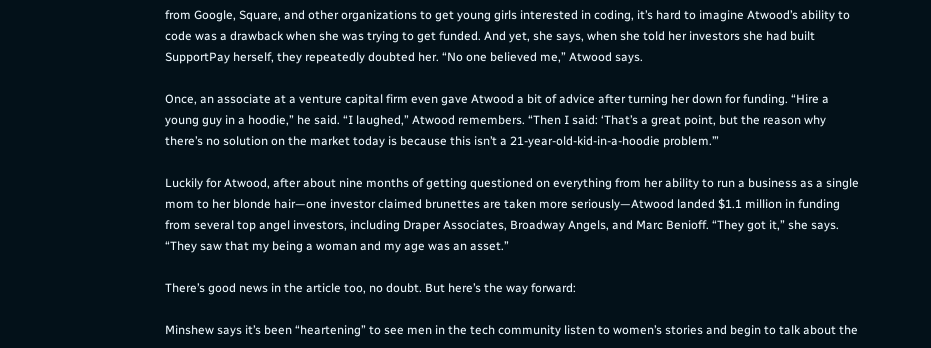from Google, Square, and other organizations to get young girls interested in coding, it’s hard to imagine Atwood’s ability to code was a drawback when she was trying to get funded. And yet, she says, when she told her investors she had built SupportPay herself, they repeatedly doubted her. “No one believed me,” Atwood says.

Once, an associate at a venture capital firm even gave Atwood a bit of advice after turning her down for funding. “Hire a young guy in a hoodie,” he said. “I laughed,” Atwood remembers. “Then I said: ‘That’s a great point, but the reason why there’s no solution on the market today is because this isn’t a 21-year-old-kid-in-a-hoodie problem.’”

Luckily for Atwood, after about nine months of getting questioned on everything from her ability to run a business as a single mom to her blonde hair—one investor claimed brunettes are taken more seriously—Atwood landed $1.1 million in funding from several top angel investors, including Draper Associates, Broadway Angels, and Marc Benioff. “They got it,” she says. “They saw that my being a woman and my age was an asset.”

There’s good news in the article too, no doubt. But here’s the way forward:

Minshew says it’s been “heartening” to see men in the tech community listen to women’s stories and begin to talk about the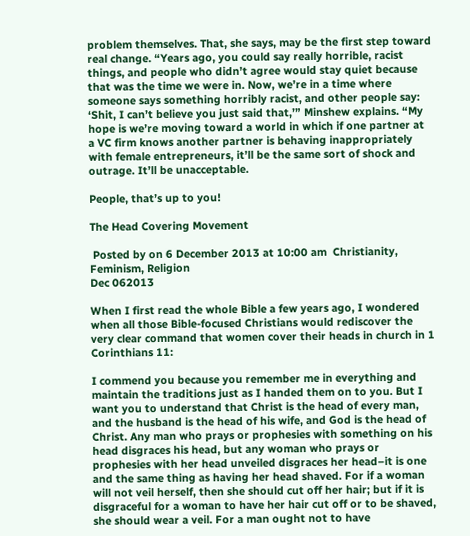problem themselves. That, she says, may be the first step toward real change. “Years ago, you could say really horrible, racist things, and people who didn’t agree would stay quiet because that was the time we were in. Now, we’re in a time where someone says something horribly racist, and other people say: ‘Shit, I can’t believe you just said that,’” Minshew explains. “My hope is we’re moving toward a world in which if one partner at a VC firm knows another partner is behaving inappropriately with female entrepreneurs, it’ll be the same sort of shock and outrage. It’ll be unacceptable.

People, that’s up to you!

The Head Covering Movement

 Posted by on 6 December 2013 at 10:00 am  Christianity, Feminism, Religion
Dec 062013

When I first read the whole Bible a few years ago, I wondered when all those Bible-focused Christians would rediscover the very clear command that women cover their heads in church in 1 Corinthians 11:

I commend you because you remember me in everything and maintain the traditions just as I handed them on to you. But I want you to understand that Christ is the head of every man, and the husband is the head of his wife, and God is the head of Christ. Any man who prays or prophesies with something on his head disgraces his head, but any woman who prays or prophesies with her head unveiled disgraces her head–it is one and the same thing as having her head shaved. For if a woman will not veil herself, then she should cut off her hair; but if it is disgraceful for a woman to have her hair cut off or to be shaved, she should wear a veil. For a man ought not to have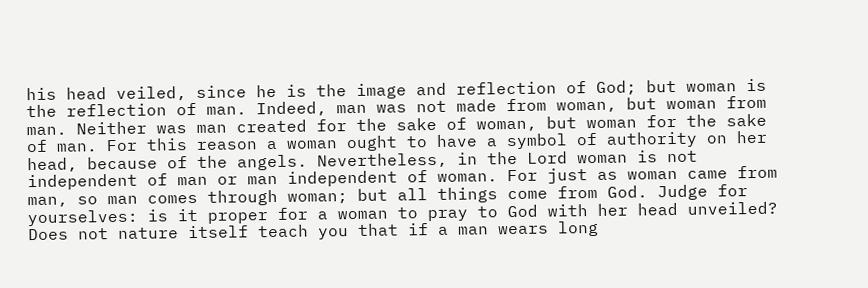his head veiled, since he is the image and reflection of God; but woman is the reflection of man. Indeed, man was not made from woman, but woman from man. Neither was man created for the sake of woman, but woman for the sake of man. For this reason a woman ought to have a symbol of authority on her head, because of the angels. Nevertheless, in the Lord woman is not independent of man or man independent of woman. For just as woman came from man, so man comes through woman; but all things come from God. Judge for yourselves: is it proper for a woman to pray to God with her head unveiled? Does not nature itself teach you that if a man wears long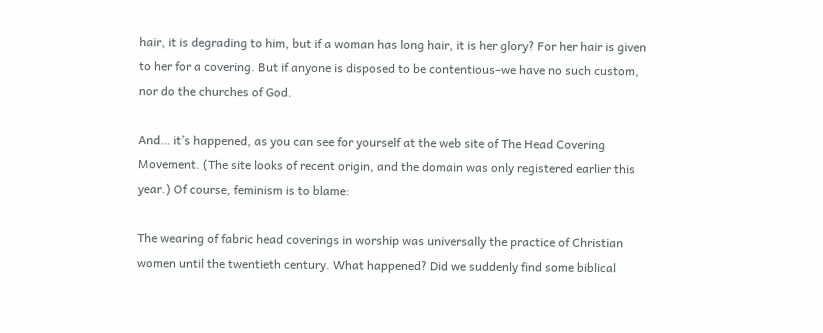hair, it is degrading to him, but if a woman has long hair, it is her glory? For her hair is given to her for a covering. But if anyone is disposed to be contentious–we have no such custom, nor do the churches of God.

And… it’s happened, as you can see for yourself at the web site of The Head Covering Movement. (The site looks of recent origin, and the domain was only registered earlier this year.) Of course, feminism is to blame:

The wearing of fabric head coverings in worship was universally the practice of Christian women until the twentieth century. What happened? Did we suddenly find some biblical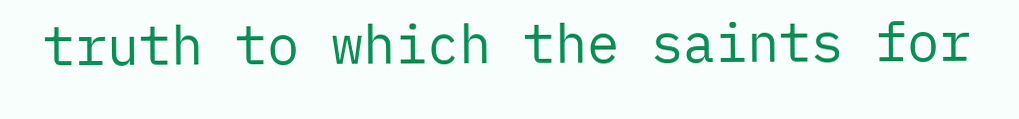truth to which the saints for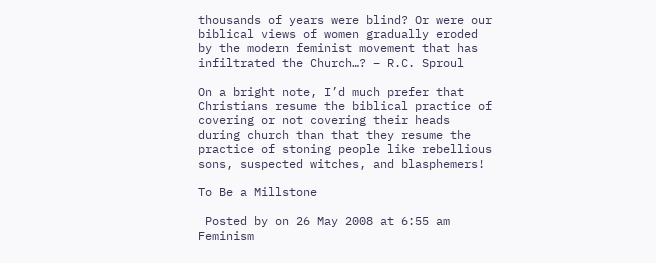thousands of years were blind? Or were our biblical views of women gradually eroded by the modern feminist movement that has infiltrated the Church…? – R.C. Sproul

On a bright note, I’d much prefer that Christians resume the biblical practice of covering or not covering their heads during church than that they resume the practice of stoning people like rebellious sons, suspected witches, and blasphemers!

To Be a Millstone

 Posted by on 26 May 2008 at 6:55 am  Feminism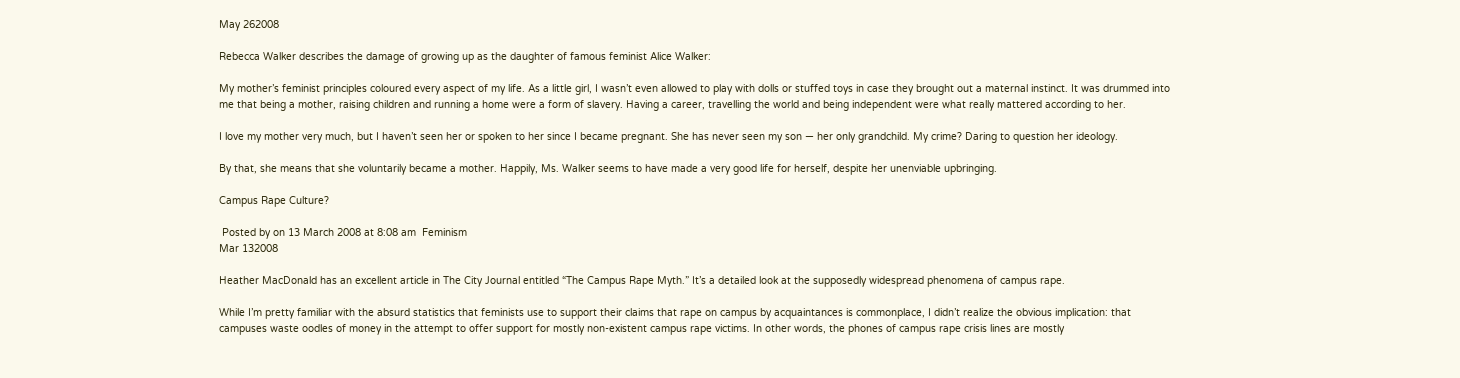May 262008

Rebecca Walker describes the damage of growing up as the daughter of famous feminist Alice Walker:

My mother’s feminist principles coloured every aspect of my life. As a little girl, I wasn’t even allowed to play with dolls or stuffed toys in case they brought out a maternal instinct. It was drummed into me that being a mother, raising children and running a home were a form of slavery. Having a career, travelling the world and being independent were what really mattered according to her.

I love my mother very much, but I haven’t seen her or spoken to her since I became pregnant. She has never seen my son — her only grandchild. My crime? Daring to question her ideology.

By that, she means that she voluntarily became a mother. Happily, Ms. Walker seems to have made a very good life for herself, despite her unenviable upbringing.

Campus Rape Culture?

 Posted by on 13 March 2008 at 8:08 am  Feminism
Mar 132008

Heather MacDonald has an excellent article in The City Journal entitled “The Campus Rape Myth.” It’s a detailed look at the supposedly widespread phenomena of campus rape.

While I’m pretty familiar with the absurd statistics that feminists use to support their claims that rape on campus by acquaintances is commonplace, I didn’t realize the obvious implication: that campuses waste oodles of money in the attempt to offer support for mostly non-existent campus rape victims. In other words, the phones of campus rape crisis lines are mostly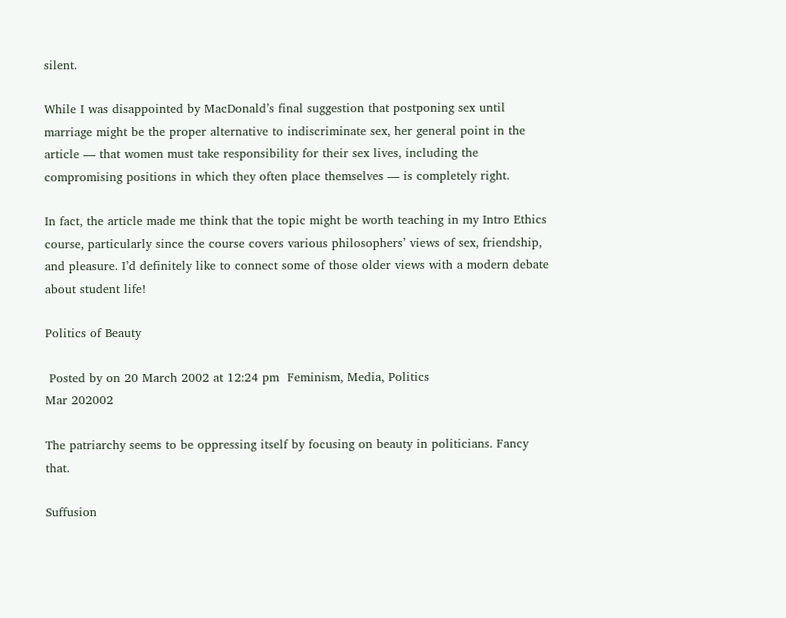silent.

While I was disappointed by MacDonald’s final suggestion that postponing sex until marriage might be the proper alternative to indiscriminate sex, her general point in the article — that women must take responsibility for their sex lives, including the compromising positions in which they often place themselves — is completely right.

In fact, the article made me think that the topic might be worth teaching in my Intro Ethics course, particularly since the course covers various philosophers’ views of sex, friendship, and pleasure. I’d definitely like to connect some of those older views with a modern debate about student life!

Politics of Beauty

 Posted by on 20 March 2002 at 12:24 pm  Feminism, Media, Politics
Mar 202002

The patriarchy seems to be oppressing itself by focusing on beauty in politicians. Fancy that.

Suffusion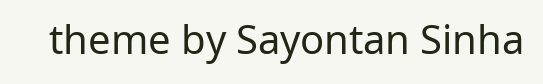theme by Sayontan Sinha